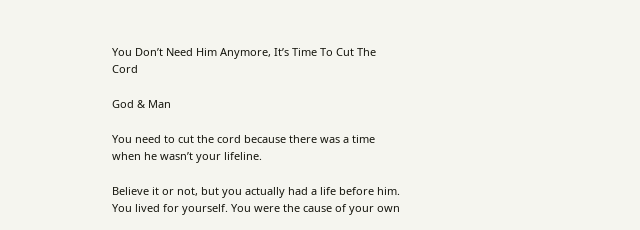You Don’t Need Him Anymore, It’s Time To Cut The Cord

God & Man

You need to cut the cord because there was a time when he wasn’t your lifeline.

Believe it or not, but you actually had a life before him. You lived for yourself. You were the cause of your own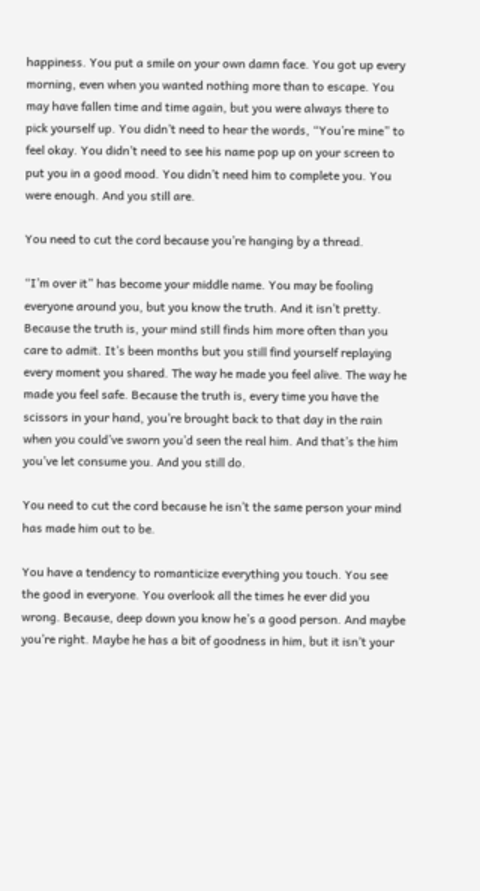happiness. You put a smile on your own damn face. You got up every morning, even when you wanted nothing more than to escape. You may have fallen time and time again, but you were always there to pick yourself up. You didn’t need to hear the words, “You’re mine” to feel okay. You didn’t need to see his name pop up on your screen to put you in a good mood. You didn’t need him to complete you. You were enough. And you still are.

You need to cut the cord because you’re hanging by a thread.

“I’m over it” has become your middle name. You may be fooling everyone around you, but you know the truth. And it isn’t pretty. Because the truth is, your mind still finds him more often than you care to admit. It’s been months but you still find yourself replaying every moment you shared. The way he made you feel alive. The way he made you feel safe. Because the truth is, every time you have the scissors in your hand, you’re brought back to that day in the rain when you could’ve sworn you’d seen the real him. And that’s the him you’ve let consume you. And you still do.

You need to cut the cord because he isn’t the same person your mind has made him out to be.

You have a tendency to romanticize everything you touch. You see the good in everyone. You overlook all the times he ever did you wrong. Because, deep down you know he’s a good person. And maybe you’re right. Maybe he has a bit of goodness in him, but it isn’t your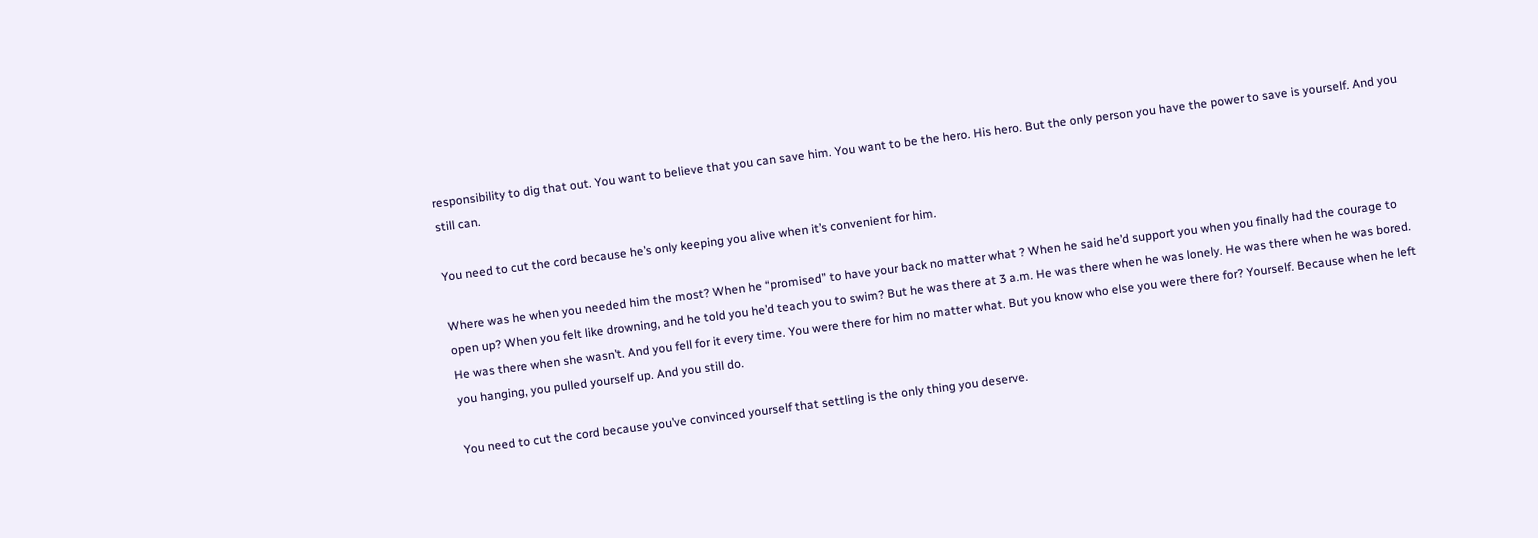responsibility to dig that out. You want to believe that you can save him. You want to be the hero. His hero. But the only person you have the power to save is yourself. And you still can.

You need to cut the cord because he’s only keeping you alive when it’s convenient for him.

Where was he when you needed him the most? When he “promised” to have your back no matter what ? When he said he’d support you when you finally had the courage to open up? When you felt like drowning, and he told you he’d teach you to swim? But he was there at 3 a.m. He was there when he was lonely. He was there when he was bored. He was there when she wasn’t. And you fell for it every time. You were there for him no matter what. But you know who else you were there for? Yourself. Because when he left you hanging, you pulled yourself up. And you still do.

You need to cut the cord because you’ve convinced yourself that settling is the only thing you deserve.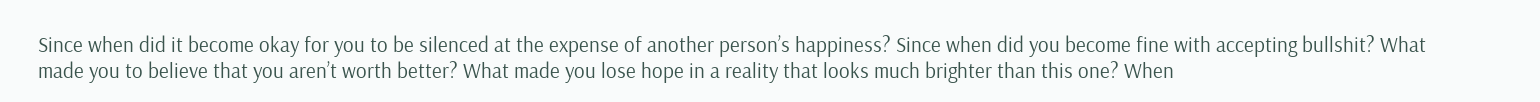Since when did it become okay for you to be silenced at the expense of another person’s happiness? Since when did you become fine with accepting bullshit? What made you to believe that you aren’t worth better? What made you lose hope in a reality that looks much brighter than this one? When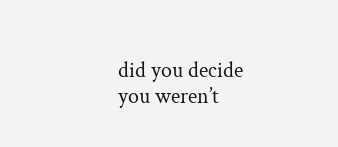did you decide you weren’t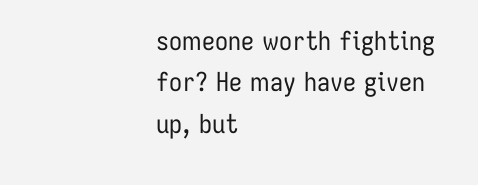someone worth fighting for? He may have given up, but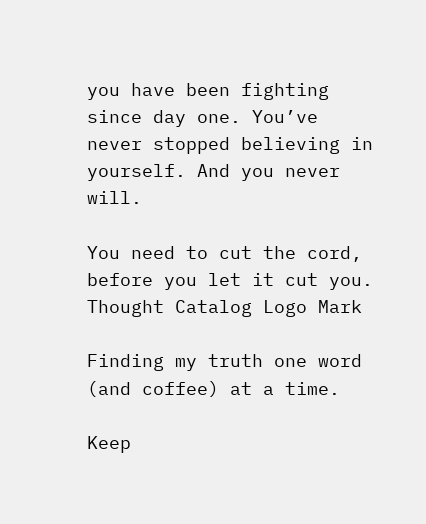you have been fighting since day one. You’ve never stopped believing in yourself. And you never will.

You need to cut the cord, before you let it cut you.
Thought Catalog Logo Mark

Finding my truth one word (and coffee) at a time.

Keep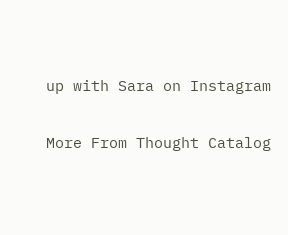up with Sara on Instagram

More From Thought Catalog